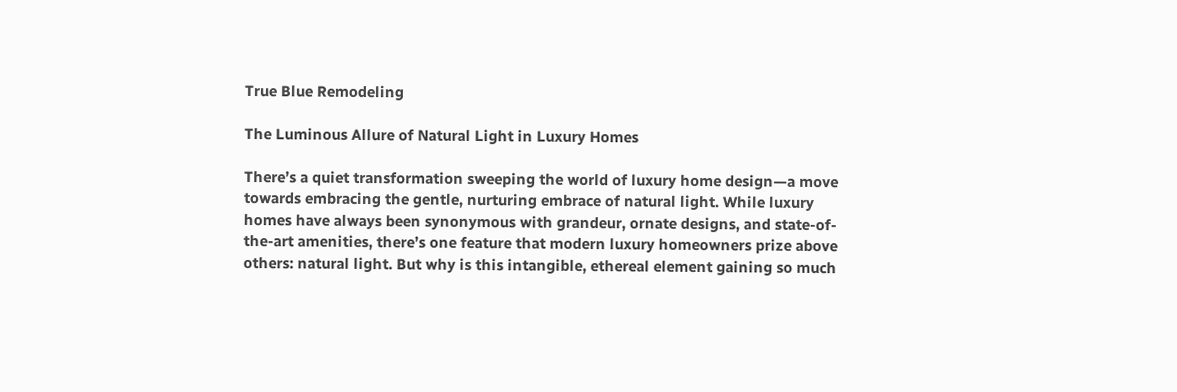True Blue Remodeling

The Luminous Allure of Natural Light in Luxury Homes

There’s a quiet transformation sweeping the world of luxury home design—a move towards embracing the gentle, nurturing embrace of natural light. While luxury homes have always been synonymous with grandeur, ornate designs, and state-of-the-art amenities, there’s one feature that modern luxury homeowners prize above others: natural light. But why is this intangible, ethereal element gaining so much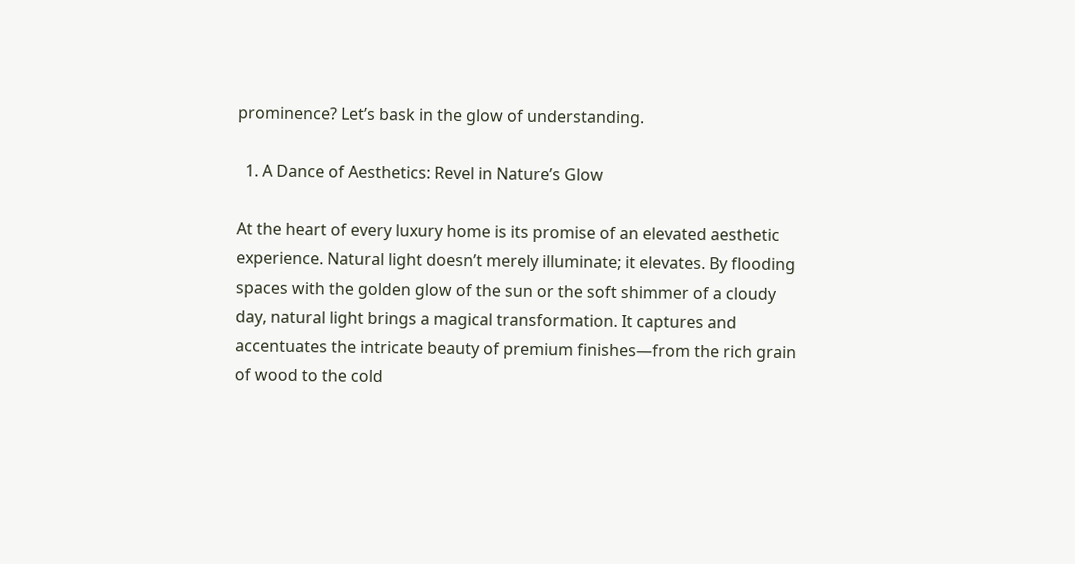prominence? Let’s bask in the glow of understanding.

  1. A Dance of Aesthetics: Revel in Nature’s Glow

At the heart of every luxury home is its promise of an elevated aesthetic experience. Natural light doesn’t merely illuminate; it elevates. By flooding spaces with the golden glow of the sun or the soft shimmer of a cloudy day, natural light brings a magical transformation. It captures and accentuates the intricate beauty of premium finishes—from the rich grain of wood to the cold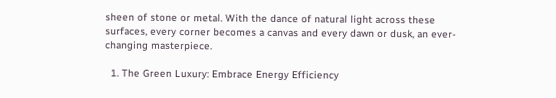sheen of stone or metal. With the dance of natural light across these surfaces, every corner becomes a canvas and every dawn or dusk, an ever-changing masterpiece.

  1. The Green Luxury: Embrace Energy Efficiency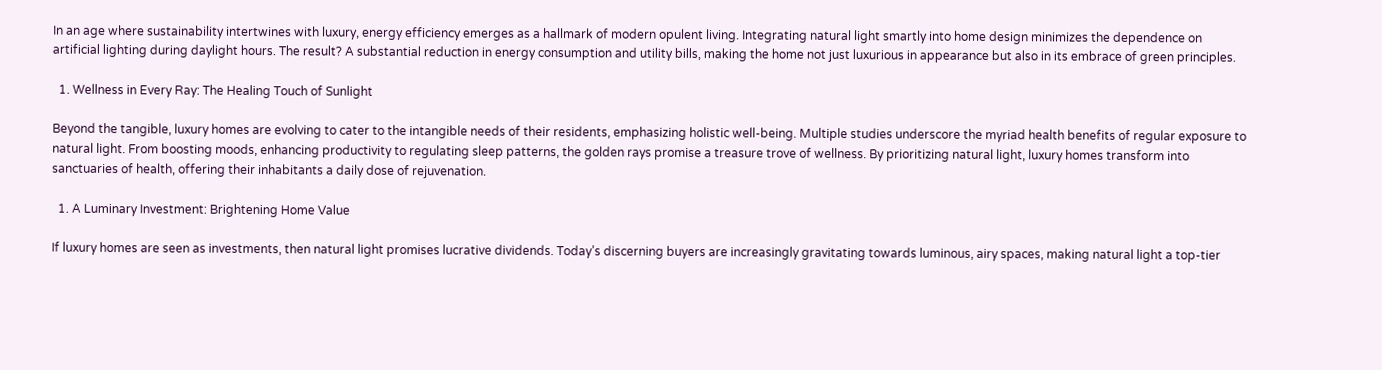In an age where sustainability intertwines with luxury, energy efficiency emerges as a hallmark of modern opulent living. Integrating natural light smartly into home design minimizes the dependence on artificial lighting during daylight hours. The result? A substantial reduction in energy consumption and utility bills, making the home not just luxurious in appearance but also in its embrace of green principles.

  1. Wellness in Every Ray: The Healing Touch of Sunlight

Beyond the tangible, luxury homes are evolving to cater to the intangible needs of their residents, emphasizing holistic well-being. Multiple studies underscore the myriad health benefits of regular exposure to natural light. From boosting moods, enhancing productivity to regulating sleep patterns, the golden rays promise a treasure trove of wellness. By prioritizing natural light, luxury homes transform into sanctuaries of health, offering their inhabitants a daily dose of rejuvenation.

  1. A Luminary Investment: Brightening Home Value

If luxury homes are seen as investments, then natural light promises lucrative dividends. Today’s discerning buyers are increasingly gravitating towards luminous, airy spaces, making natural light a top-tier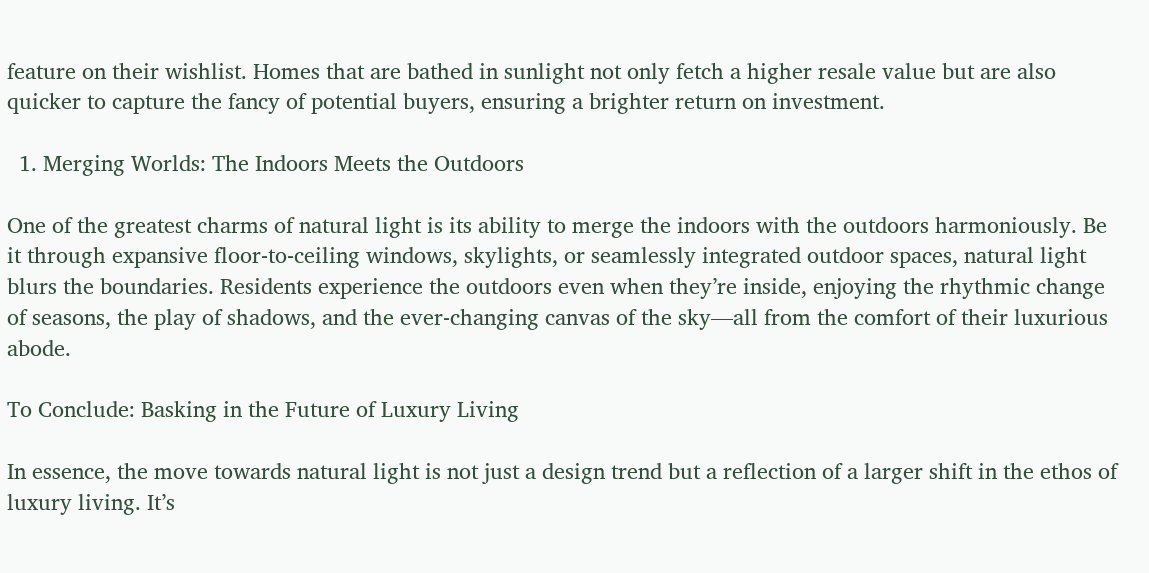feature on their wishlist. Homes that are bathed in sunlight not only fetch a higher resale value but are also quicker to capture the fancy of potential buyers, ensuring a brighter return on investment.

  1. Merging Worlds: The Indoors Meets the Outdoors

One of the greatest charms of natural light is its ability to merge the indoors with the outdoors harmoniously. Be it through expansive floor-to-ceiling windows, skylights, or seamlessly integrated outdoor spaces, natural light blurs the boundaries. Residents experience the outdoors even when they’re inside, enjoying the rhythmic change of seasons, the play of shadows, and the ever-changing canvas of the sky—all from the comfort of their luxurious abode.

To Conclude: Basking in the Future of Luxury Living

In essence, the move towards natural light is not just a design trend but a reflection of a larger shift in the ethos of luxury living. It’s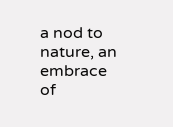a nod to nature, an embrace of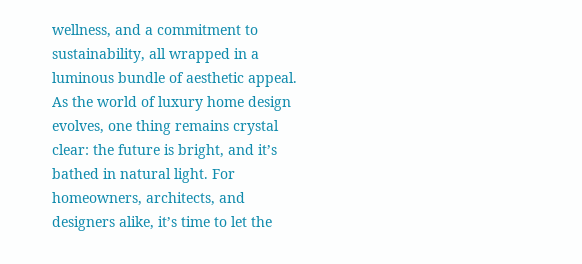wellness, and a commitment to sustainability, all wrapped in a luminous bundle of aesthetic appeal. As the world of luxury home design evolves, one thing remains crystal clear: the future is bright, and it’s bathed in natural light. For homeowners, architects, and designers alike, it’s time to let the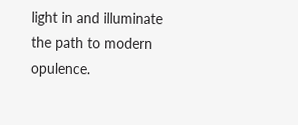light in and illuminate the path to modern opulence.